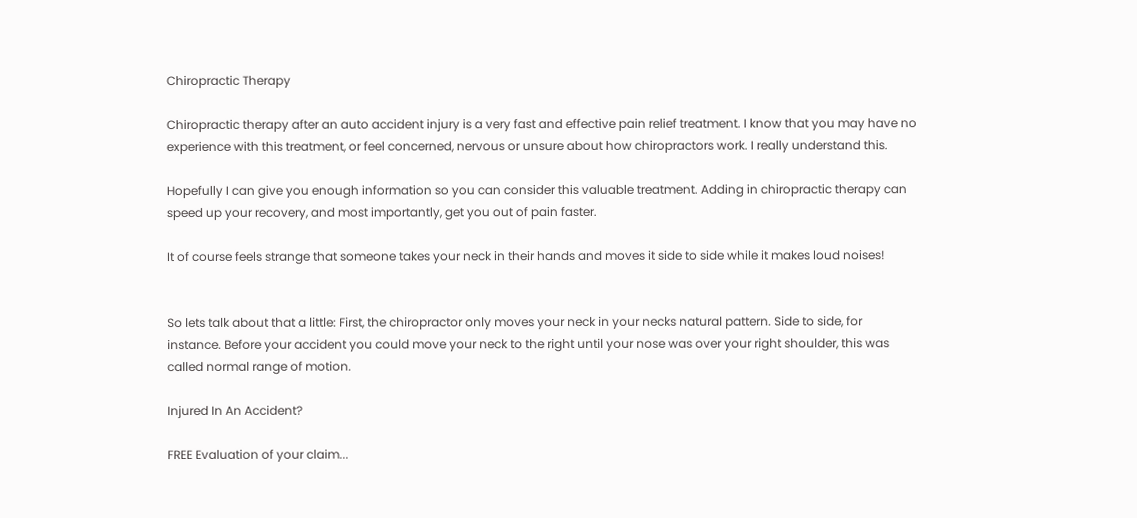Chiropractic Therapy

Chiropractic therapy after an auto accident injury is a very fast and effective pain relief treatment. I know that you may have no experience with this treatment, or feel concerned, nervous or unsure about how chiropractors work. I really understand this.

Hopefully I can give you enough information so you can consider this valuable treatment. Adding in chiropractic therapy can speed up your recovery, and most importantly, get you out of pain faster.

It of course feels strange that someone takes your neck in their hands and moves it side to side while it makes loud noises!


So lets talk about that a little: First, the chiropractor only moves your neck in your necks natural pattern. Side to side, for instance. Before your accident you could move your neck to the right until your nose was over your right shoulder, this was called normal range of motion.

Injured In An Accident?

FREE Evaluation of your claim...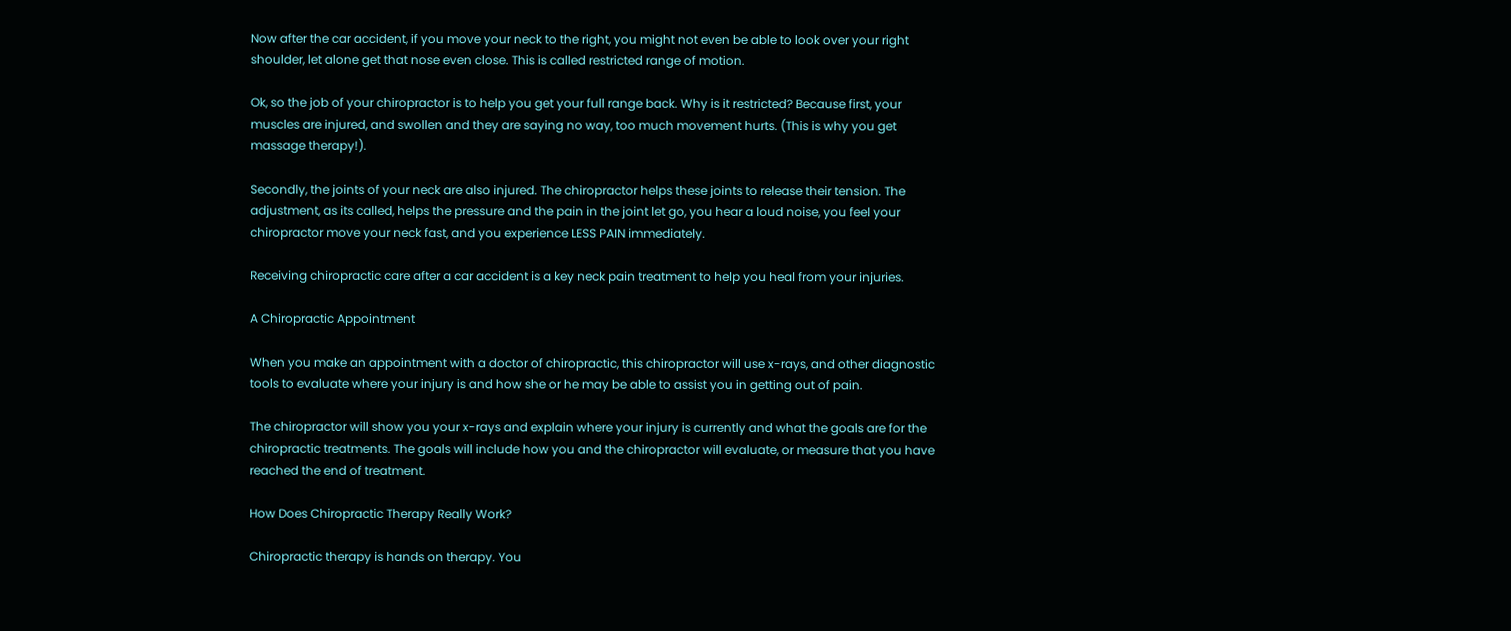Now after the car accident, if you move your neck to the right, you might not even be able to look over your right shoulder, let alone get that nose even close. This is called restricted range of motion.

Ok, so the job of your chiropractor is to help you get your full range back. Why is it restricted? Because first, your muscles are injured, and swollen and they are saying no way, too much movement hurts. (This is why you get massage therapy!).

Secondly, the joints of your neck are also injured. The chiropractor helps these joints to release their tension. The adjustment, as its called, helps the pressure and the pain in the joint let go, you hear a loud noise, you feel your chiropractor move your neck fast, and you experience LESS PAIN immediately.

Receiving chiropractic care after a car accident is a key neck pain treatment to help you heal from your injuries.

A Chiropractic Appointment

When you make an appointment with a doctor of chiropractic, this chiropractor will use x-rays, and other diagnostic tools to evaluate where your injury is and how she or he may be able to assist you in getting out of pain.

The chiropractor will show you your x-rays and explain where your injury is currently and what the goals are for the chiropractic treatments. The goals will include how you and the chiropractor will evaluate, or measure that you have reached the end of treatment.

How Does Chiropractic Therapy Really Work?

Chiropractic therapy is hands on therapy. You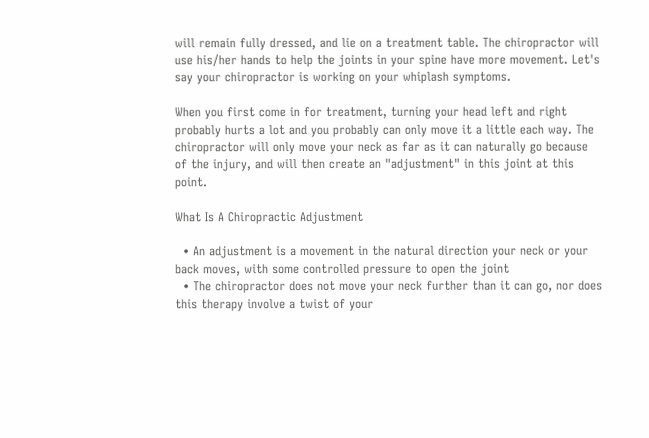will remain fully dressed, and lie on a treatment table. The chiropractor will use his/her hands to help the joints in your spine have more movement. Let's say your chiropractor is working on your whiplash symptoms.

When you first come in for treatment, turning your head left and right probably hurts a lot and you probably can only move it a little each way. The chiropractor will only move your neck as far as it can naturally go because of the injury, and will then create an "adjustment" in this joint at this point.

What Is A Chiropractic Adjustment

  • An adjustment is a movement in the natural direction your neck or your back moves, with some controlled pressure to open the joint
  • The chiropractor does not move your neck further than it can go, nor does this therapy involve a twist of your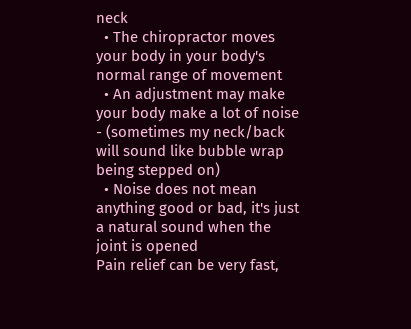neck
  • The chiropractor moves your body in your body's normal range of movement
  • An adjustment may make your body make a lot of noise - (sometimes my neck/back will sound like bubble wrap being stepped on)
  • Noise does not mean anything good or bad, it's just a natural sound when the joint is opened
Pain relief can be very fast,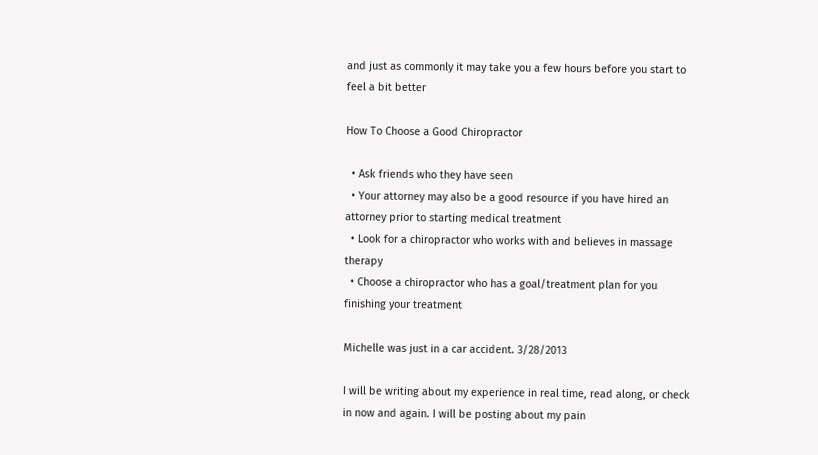and just as commonly it may take you a few hours before you start to feel a bit better

How To Choose a Good Chiropractor

  • Ask friends who they have seen
  • Your attorney may also be a good resource if you have hired an attorney prior to starting medical treatment
  • Look for a chiropractor who works with and believes in massage therapy
  • Choose a chiropractor who has a goal/treatment plan for you finishing your treatment

Michelle was just in a car accident. 3/28/2013

I will be writing about my experience in real time, read along, or check in now and again. I will be posting about my pain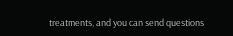treatments, and you can send questions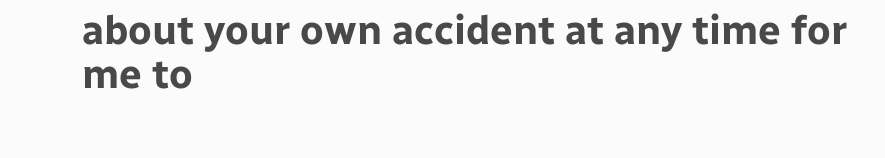about your own accident at any time for me to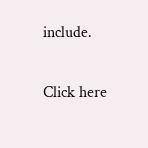include.

Click here